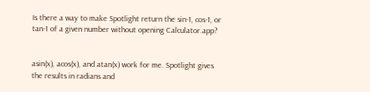Is there a way to make Spotlight return the sin-1, cos-1, or tan-1 of a given number without opening Calculator.app?


asin(x), acos(x), and atan(x) work for me. Spotlight gives the results in radians and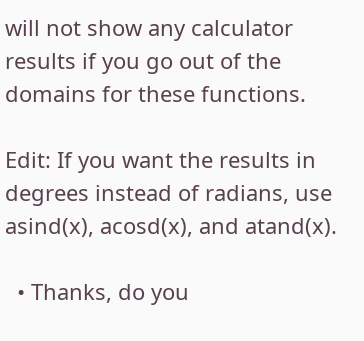will not show any calculator results if you go out of the domains for these functions.

Edit: If you want the results in degrees instead of radians, use asind(x), acosd(x), and atand(x).

  • Thanks, do you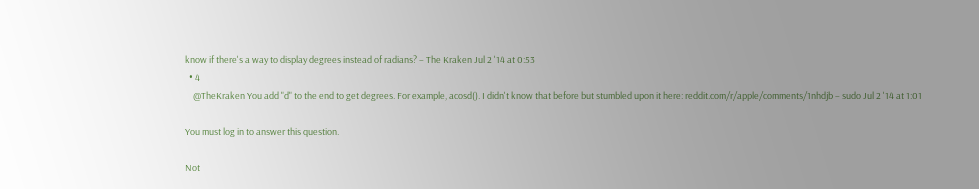know if there's a way to display degrees instead of radians? – The Kraken Jul 2 '14 at 0:53
  • 4
    @TheKraken You add "d" to the end to get degrees. For example, acosd(). I didn't know that before but stumbled upon it here: reddit.com/r/apple/comments/1nhdjb – sudo Jul 2 '14 at 1:01

You must log in to answer this question.

Not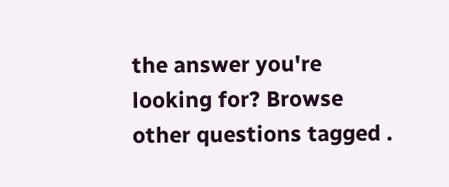the answer you're looking for? Browse other questions tagged .